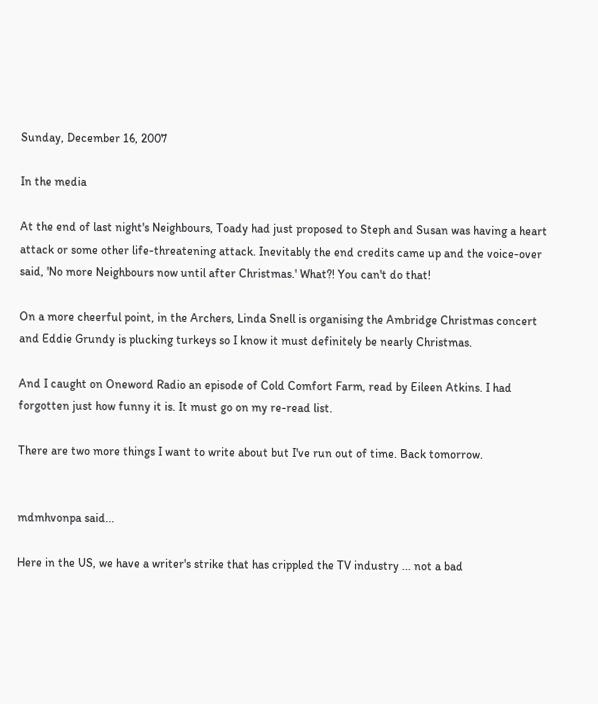Sunday, December 16, 2007

In the media

At the end of last night's Neighbours, Toady had just proposed to Steph and Susan was having a heart attack or some other life-threatening attack. Inevitably the end credits came up and the voice-over said, 'No more Neighbours now until after Christmas.' What?! You can't do that!

On a more cheerful point, in the Archers, Linda Snell is organising the Ambridge Christmas concert and Eddie Grundy is plucking turkeys so I know it must definitely be nearly Christmas.

And I caught on Oneword Radio an episode of Cold Comfort Farm, read by Eileen Atkins. I had forgotten just how funny it is. It must go on my re-read list.

There are two more things I want to write about but I've run out of time. Back tomorrow.


mdmhvonpa said...

Here in the US, we have a writer's strike that has crippled the TV industry ... not a bad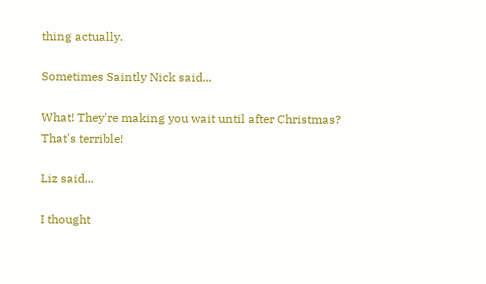thing actually.

Sometimes Saintly Nick said...

What! They're making you wait until after Christmas? That's terrible!

Liz said...

I thought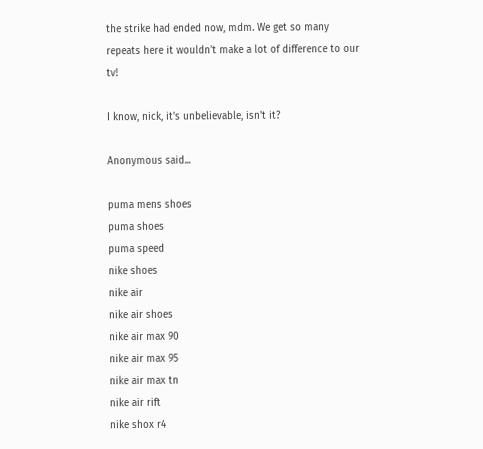the strike had ended now, mdm. We get so many repeats here it wouldn't make a lot of difference to our tv!

I know, nick, it's unbelievable, isn't it?

Anonymous said...

puma mens shoes
puma shoes
puma speed
nike shoes
nike air
nike air shoes
nike air max 90
nike air max 95
nike air max tn
nike air rift
nike shox r4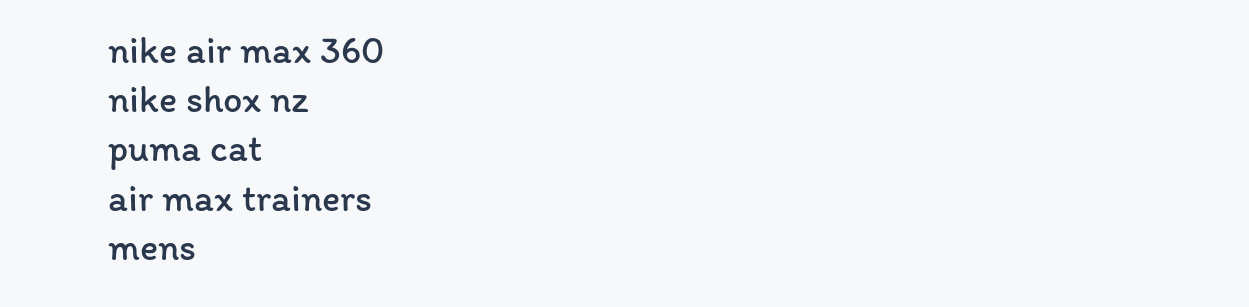nike air max 360
nike shox nz
puma cat
air max trainers
mens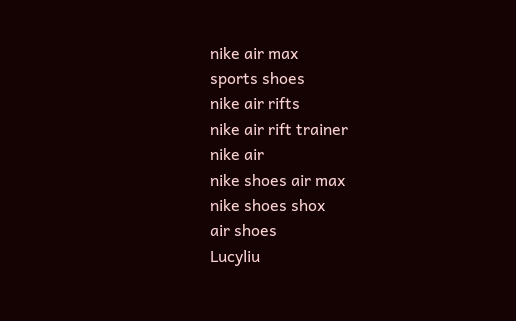nike air max
sports shoes
nike air rifts
nike air rift trainer
nike air
nike shoes air max
nike shoes shox
air shoes
Lucyliu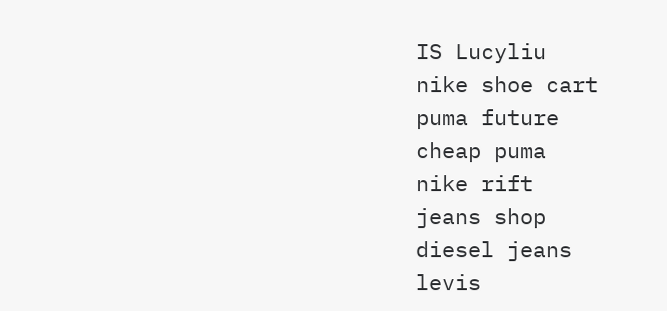IS Lucyliu
nike shoe cart
puma future
cheap puma
nike rift
jeans shop
diesel jeans
levis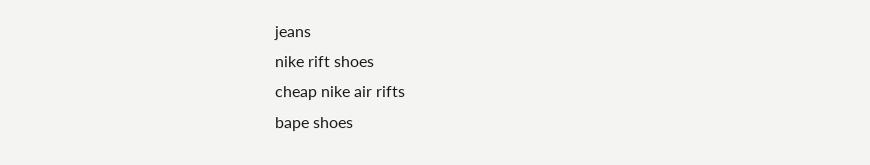jeans
nike rift shoes
cheap nike air rifts
bape shoes